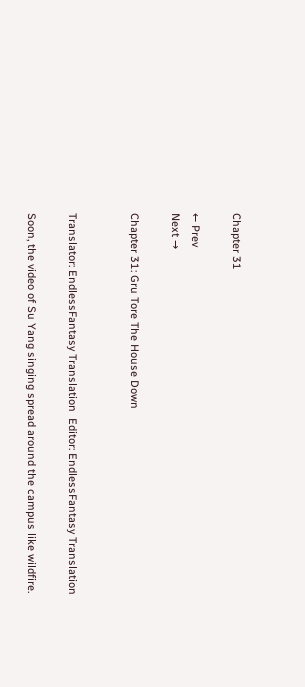Chapter 31

← Prev
Next →

Chapter 31: Gru Tore The House Down


Translator: EndlessFantasy Translation  Editor: EndlessFantasy Translation

Soon, the video of Su Yang singing spread around the campus like wildfire.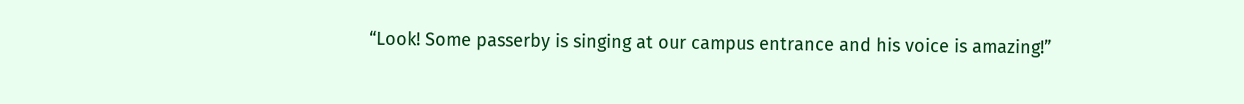“Look! Some passerby is singing at our campus entrance and his voice is amazing!”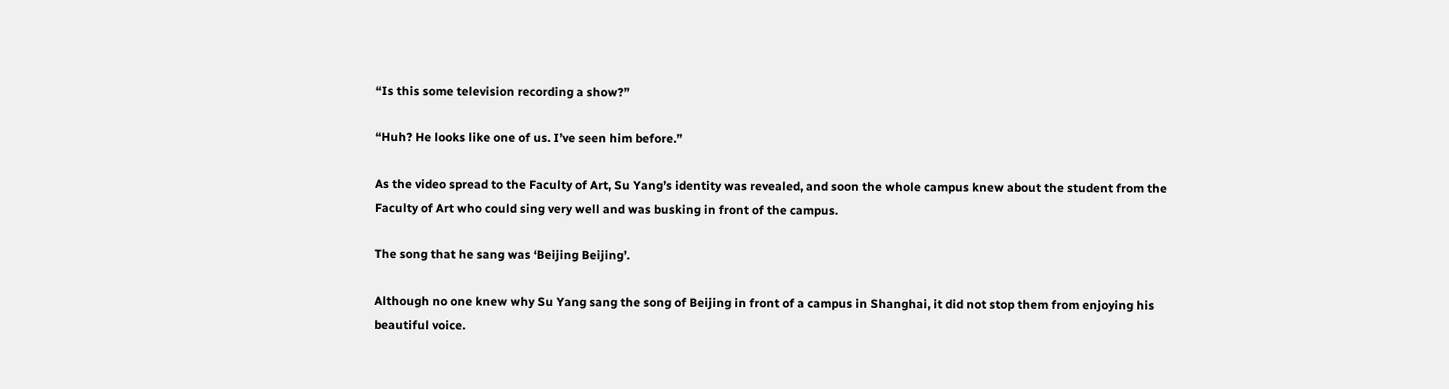“Is this some television recording a show?”

“Huh? He looks like one of us. I’ve seen him before.”

As the video spread to the Faculty of Art, Su Yang’s identity was revealed, and soon the whole campus knew about the student from the Faculty of Art who could sing very well and was busking in front of the campus.

The song that he sang was ‘Beijing Beijing’.

Although no one knew why Su Yang sang the song of Beijing in front of a campus in Shanghai, it did not stop them from enjoying his beautiful voice.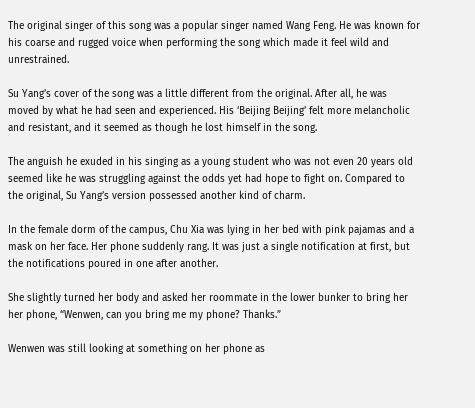The original singer of this song was a popular singer named Wang Feng. He was known for his coarse and rugged voice when performing the song which made it feel wild and unrestrained.

Su Yang’s cover of the song was a little different from the original. After all, he was moved by what he had seen and experienced. His ‘Beijing Beijing’ felt more melancholic and resistant, and it seemed as though he lost himself in the song.

The anguish he exuded in his singing as a young student who was not even 20 years old seemed like he was struggling against the odds yet had hope to fight on. Compared to the original, Su Yang’s version possessed another kind of charm.

In the female dorm of the campus, Chu Xia was lying in her bed with pink pajamas and a mask on her face. Her phone suddenly rang. It was just a single notification at first, but the notifications poured in one after another.

She slightly turned her body and asked her roommate in the lower bunker to bring her her phone, “Wenwen, can you bring me my phone? Thanks.”

Wenwen was still looking at something on her phone as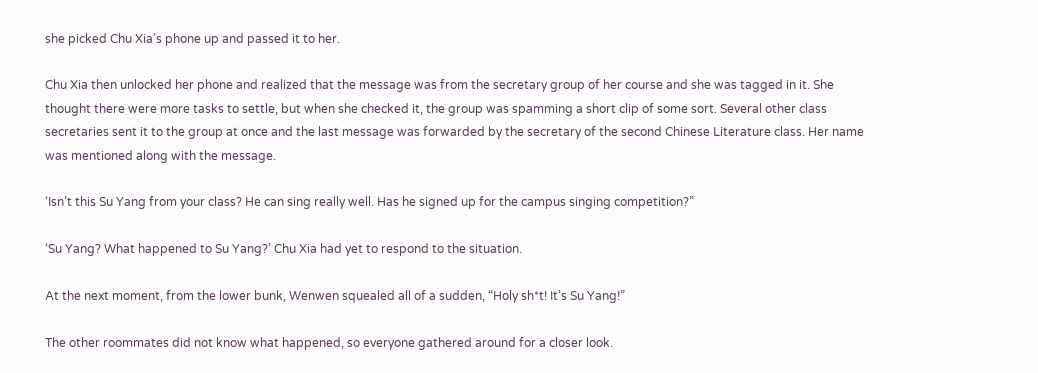she picked Chu Xia’s phone up and passed it to her.

Chu Xia then unlocked her phone and realized that the message was from the secretary group of her course and she was tagged in it. She thought there were more tasks to settle, but when she checked it, the group was spamming a short clip of some sort. Several other class secretaries sent it to the group at once and the last message was forwarded by the secretary of the second Chinese Literature class. Her name was mentioned along with the message.

‘Isn’t this Su Yang from your class? He can sing really well. Has he signed up for the campus singing competition?”

‘Su Yang? What happened to Su Yang?’ Chu Xia had yet to respond to the situation.

At the next moment, from the lower bunk, Wenwen squealed all of a sudden, “Holy sh*t! It’s Su Yang!”

The other roommates did not know what happened, so everyone gathered around for a closer look.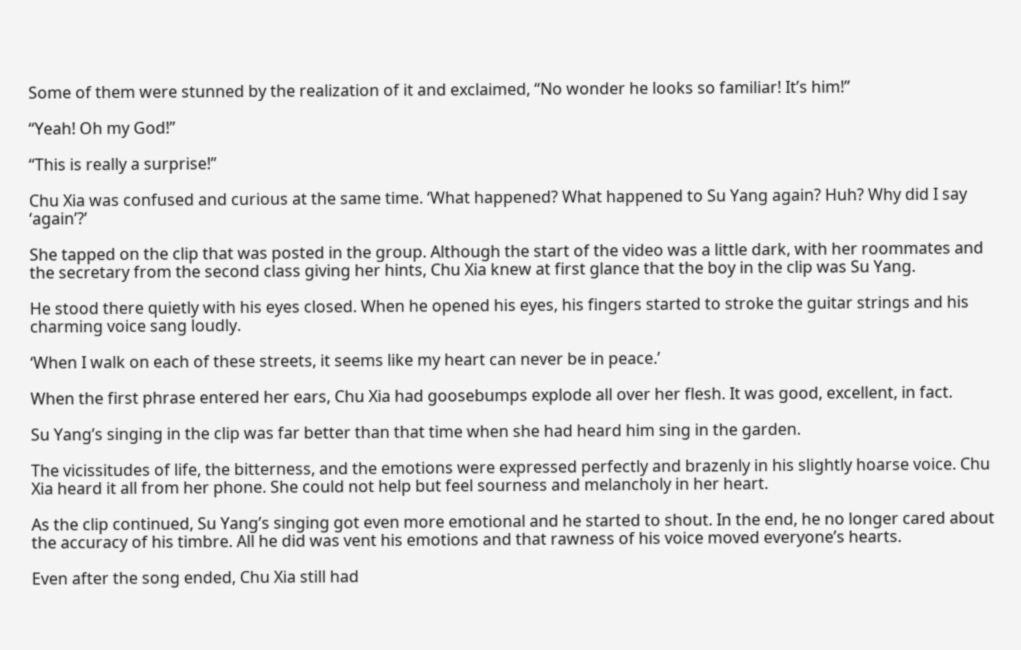Some of them were stunned by the realization of it and exclaimed, “No wonder he looks so familiar! It’s him!”

“Yeah! Oh my God!”

“This is really a surprise!”

Chu Xia was confused and curious at the same time. ‘What happened? What happened to Su Yang again? Huh? Why did I say ‘again’?’

She tapped on the clip that was posted in the group. Although the start of the video was a little dark, with her roommates and the secretary from the second class giving her hints, Chu Xia knew at first glance that the boy in the clip was Su Yang.

He stood there quietly with his eyes closed. When he opened his eyes, his fingers started to stroke the guitar strings and his charming voice sang loudly.

‘When I walk on each of these streets, it seems like my heart can never be in peace.’

When the first phrase entered her ears, Chu Xia had goosebumps explode all over her flesh. It was good, excellent, in fact.

Su Yang’s singing in the clip was far better than that time when she had heard him sing in the garden.

The vicissitudes of life, the bitterness, and the emotions were expressed perfectly and brazenly in his slightly hoarse voice. Chu Xia heard it all from her phone. She could not help but feel sourness and melancholy in her heart.

As the clip continued, Su Yang’s singing got even more emotional and he started to shout. In the end, he no longer cared about the accuracy of his timbre. All he did was vent his emotions and that rawness of his voice moved everyone’s hearts.

Even after the song ended, Chu Xia still had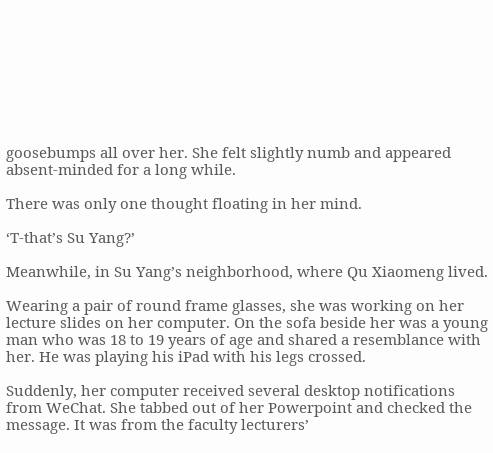goosebumps all over her. She felt slightly numb and appeared absent-minded for a long while.

There was only one thought floating in her mind.

‘T-that’s Su Yang?’

Meanwhile, in Su Yang’s neighborhood, where Qu Xiaomeng lived.

Wearing a pair of round frame glasses, she was working on her lecture slides on her computer. On the sofa beside her was a young man who was 18 to 19 years of age and shared a resemblance with her. He was playing his iPad with his legs crossed.

Suddenly, her computer received several desktop notifications from WeChat. She tabbed out of her Powerpoint and checked the message. It was from the faculty lecturers’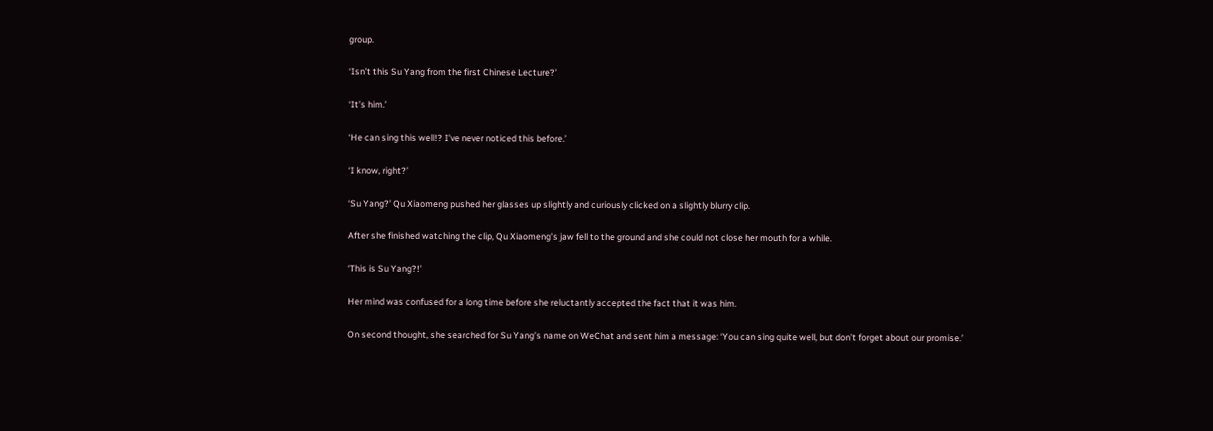group.

‘Isn’t this Su Yang from the first Chinese Lecture?’

‘It’s him.’

‘He can sing this well!? I’ve never noticed this before.’

‘I know, right?’

‘Su Yang?’ Qu Xiaomeng pushed her glasses up slightly and curiously clicked on a slightly blurry clip.

After she finished watching the clip, Qu Xiaomeng’s jaw fell to the ground and she could not close her mouth for a while.

‘This is Su Yang?!’

Her mind was confused for a long time before she reluctantly accepted the fact that it was him.

On second thought, she searched for Su Yang’s name on WeChat and sent him a message: ‘You can sing quite well, but don’t forget about our promise.’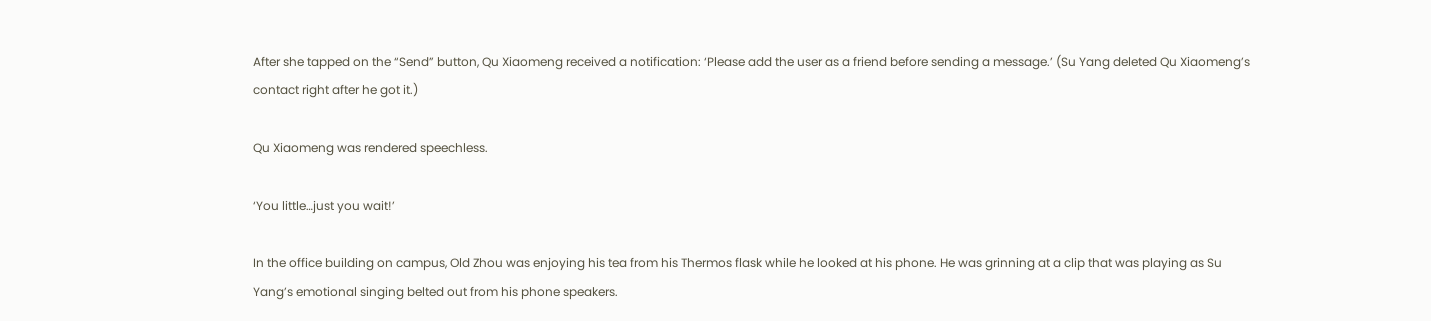After she tapped on the “Send” button, Qu Xiaomeng received a notification: ‘Please add the user as a friend before sending a message.’ (Su Yang deleted Qu Xiaomeng’s contact right after he got it.)

Qu Xiaomeng was rendered speechless.

‘You little…just you wait!’

In the office building on campus, Old Zhou was enjoying his tea from his Thermos flask while he looked at his phone. He was grinning at a clip that was playing as Su Yang’s emotional singing belted out from his phone speakers.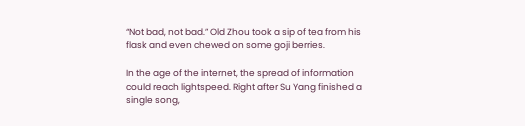“Not bad, not bad.” Old Zhou took a sip of tea from his flask and even chewed on some goji berries.

In the age of the internet, the spread of information could reach lightspeed. Right after Su Yang finished a single song,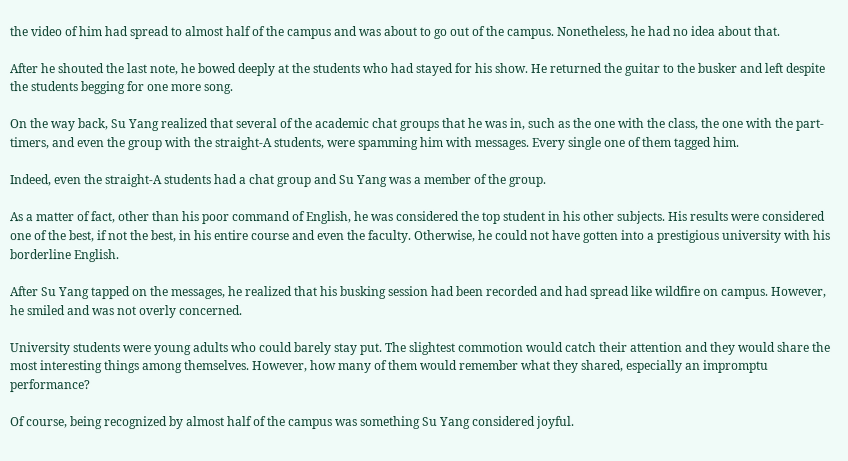the video of him had spread to almost half of the campus and was about to go out of the campus. Nonetheless, he had no idea about that.

After he shouted the last note, he bowed deeply at the students who had stayed for his show. He returned the guitar to the busker and left despite the students begging for one more song.

On the way back, Su Yang realized that several of the academic chat groups that he was in, such as the one with the class, the one with the part-timers, and even the group with the straight-A students, were spamming him with messages. Every single one of them tagged him.

Indeed, even the straight-A students had a chat group and Su Yang was a member of the group.

As a matter of fact, other than his poor command of English, he was considered the top student in his other subjects. His results were considered one of the best, if not the best, in his entire course and even the faculty. Otherwise, he could not have gotten into a prestigious university with his borderline English.

After Su Yang tapped on the messages, he realized that his busking session had been recorded and had spread like wildfire on campus. However, he smiled and was not overly concerned.

University students were young adults who could barely stay put. The slightest commotion would catch their attention and they would share the most interesting things among themselves. However, how many of them would remember what they shared, especially an impromptu performance?

Of course, being recognized by almost half of the campus was something Su Yang considered joyful.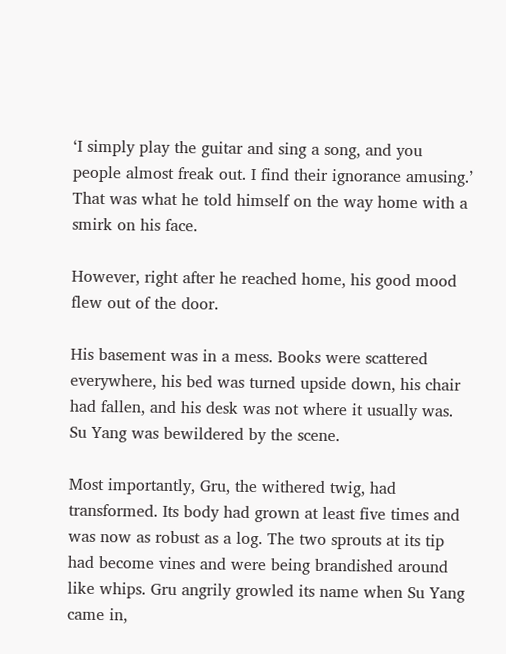‘I simply play the guitar and sing a song, and you people almost freak out. I find their ignorance amusing.’ That was what he told himself on the way home with a smirk on his face.

However, right after he reached home, his good mood flew out of the door.

His basement was in a mess. Books were scattered everywhere, his bed was turned upside down, his chair had fallen, and his desk was not where it usually was. Su Yang was bewildered by the scene.

Most importantly, Gru, the withered twig, had transformed. Its body had grown at least five times and was now as robust as a log. The two sprouts at its tip had become vines and were being brandished around like whips. Gru angrily growled its name when Su Yang came in,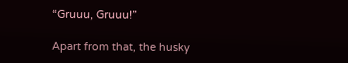“Gruuu, Gruuu!”

Apart from that, the husky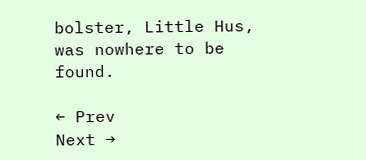bolster, Little Hus, was nowhere to be found.

← Prev
Next →